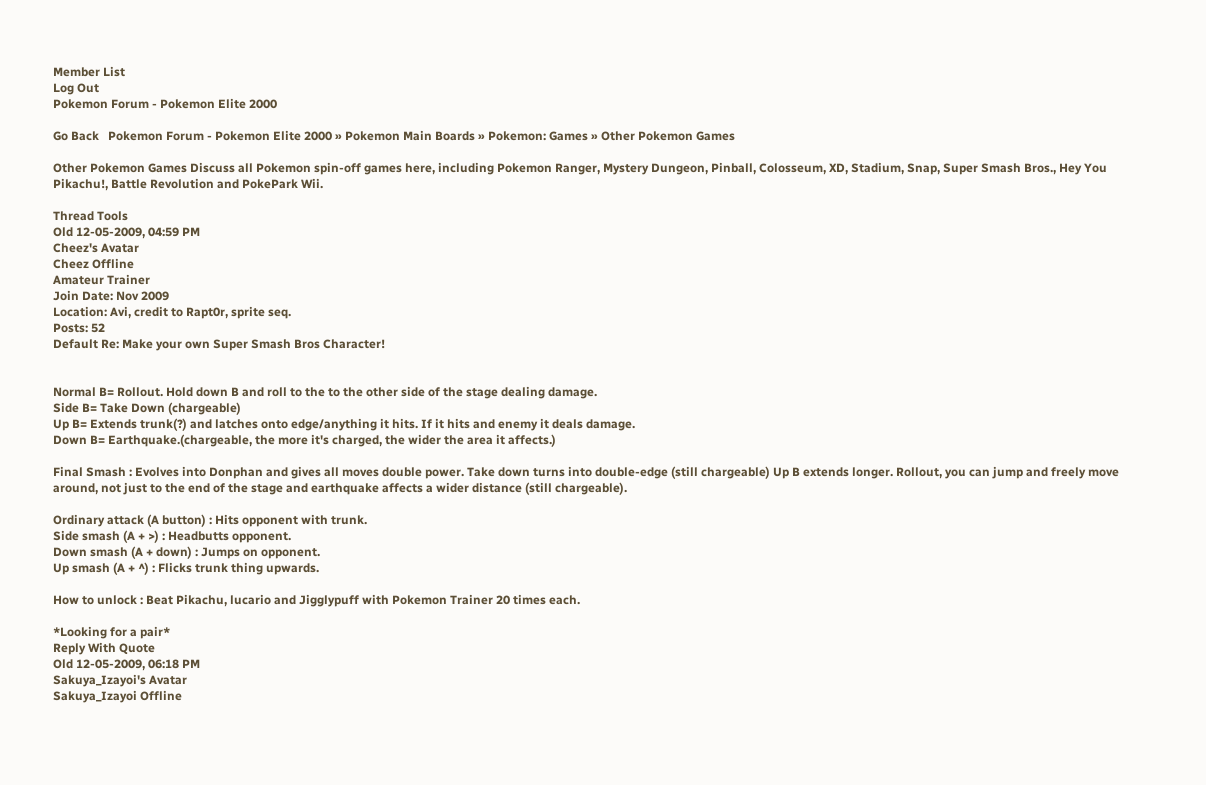Member List
Log Out
Pokemon Forum - Pokemon Elite 2000

Go Back   Pokemon Forum - Pokemon Elite 2000 » Pokemon Main Boards » Pokemon: Games » Other Pokemon Games

Other Pokemon Games Discuss all Pokemon spin-off games here, including Pokemon Ranger, Mystery Dungeon, Pinball, Colosseum, XD, Stadium, Snap, Super Smash Bros., Hey You Pikachu!, Battle Revolution and PokePark Wii.

Thread Tools
Old 12-05-2009, 04:59 PM
Cheez's Avatar
Cheez Offline
Amateur Trainer
Join Date: Nov 2009
Location: Avi, credit to Rapt0r, sprite seq.
Posts: 52
Default Re: Make your own Super Smash Bros Character!


Normal B= Rollout. Hold down B and roll to the to the other side of the stage dealing damage.
Side B= Take Down (chargeable)
Up B= Extends trunk(?) and latches onto edge/anything it hits. If it hits and enemy it deals damage.
Down B= Earthquake.(chargeable, the more it's charged, the wider the area it affects.)

Final Smash : Evolves into Donphan and gives all moves double power. Take down turns into double-edge (still chargeable) Up B extends longer. Rollout, you can jump and freely move around, not just to the end of the stage and earthquake affects a wider distance (still chargeable).

Ordinary attack (A button) : Hits opponent with trunk.
Side smash (A + >) : Headbutts opponent.
Down smash (A + down) : Jumps on opponent.
Up smash (A + ^) : Flicks trunk thing upwards.

How to unlock : Beat Pikachu, lucario and Jigglypuff with Pokemon Trainer 20 times each.

*Looking for a pair*
Reply With Quote
Old 12-05-2009, 06:18 PM
Sakuya_Izayoi's Avatar
Sakuya_Izayoi Offline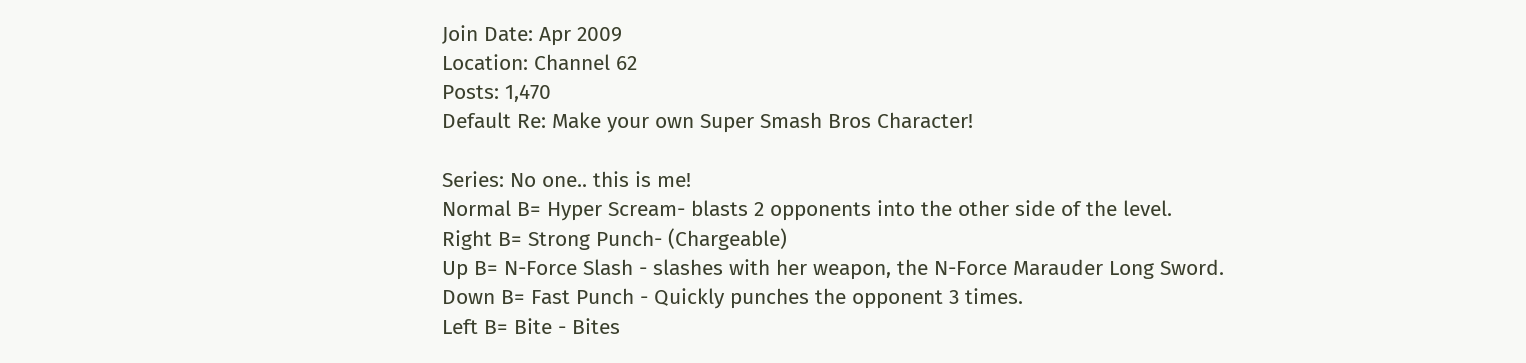Join Date: Apr 2009
Location: Channel 62
Posts: 1,470
Default Re: Make your own Super Smash Bros Character!

Series: No one.. this is me!
Normal B= Hyper Scream- blasts 2 opponents into the other side of the level.
Right B= Strong Punch- (Chargeable)
Up B= N-Force Slash - slashes with her weapon, the N-Force Marauder Long Sword.
Down B= Fast Punch - Quickly punches the opponent 3 times.
Left B= Bite - Bites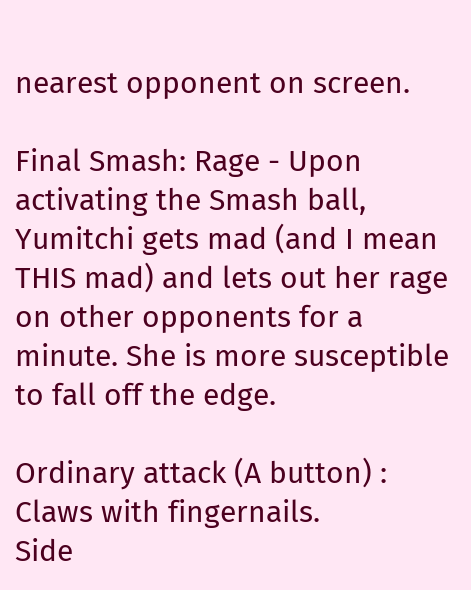nearest opponent on screen.

Final Smash: Rage - Upon activating the Smash ball, Yumitchi gets mad (and I mean THIS mad) and lets out her rage on other opponents for a minute. She is more susceptible to fall off the edge.

Ordinary attack (A button) : Claws with fingernails.
Side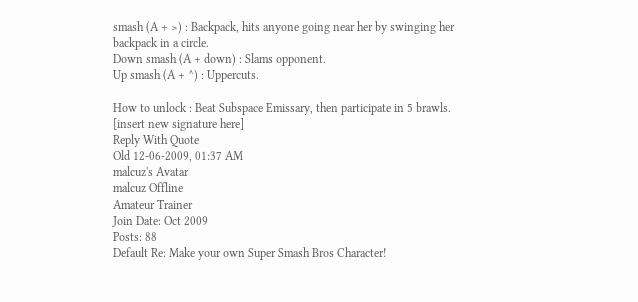smash (A + >) : Backpack, hits anyone going near her by swinging her backpack in a circle.
Down smash (A + down) : Slams opponent.
Up smash (A + ^) : Uppercuts.

How to unlock : Beat Subspace Emissary, then participate in 5 brawls.
[insert new signature here]
Reply With Quote
Old 12-06-2009, 01:37 AM
malcuz's Avatar
malcuz Offline
Amateur Trainer
Join Date: Oct 2009
Posts: 88
Default Re: Make your own Super Smash Bros Character!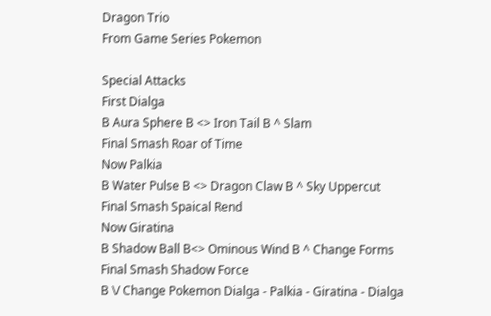Dragon Trio
From Game Series Pokemon

Special Attacks
First Dialga
B Aura Sphere B <> Iron Tail B ^ Slam
Final Smash Roar of Time
Now Palkia
B Water Pulse B <> Dragon Claw B ^ Sky Uppercut
Final Smash Spaical Rend
Now Giratina
B Shadow Ball B<> Ominous Wind B ^ Change Forms
Final Smash Shadow Force
B \/ Change Pokemon Dialga - Palkia - Giratina - Dialga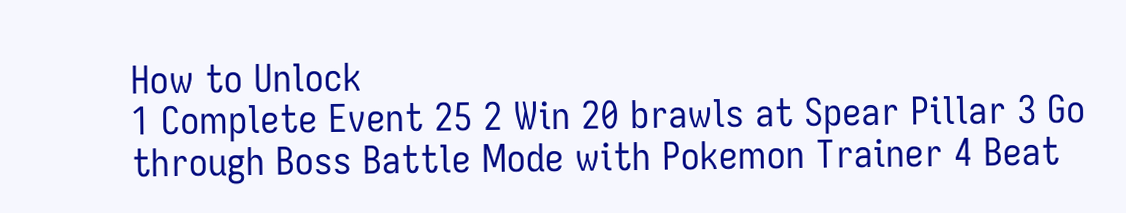How to Unlock
1 Complete Event 25 2 Win 20 brawls at Spear Pillar 3 Go through Boss Battle Mode with Pokemon Trainer 4 Beat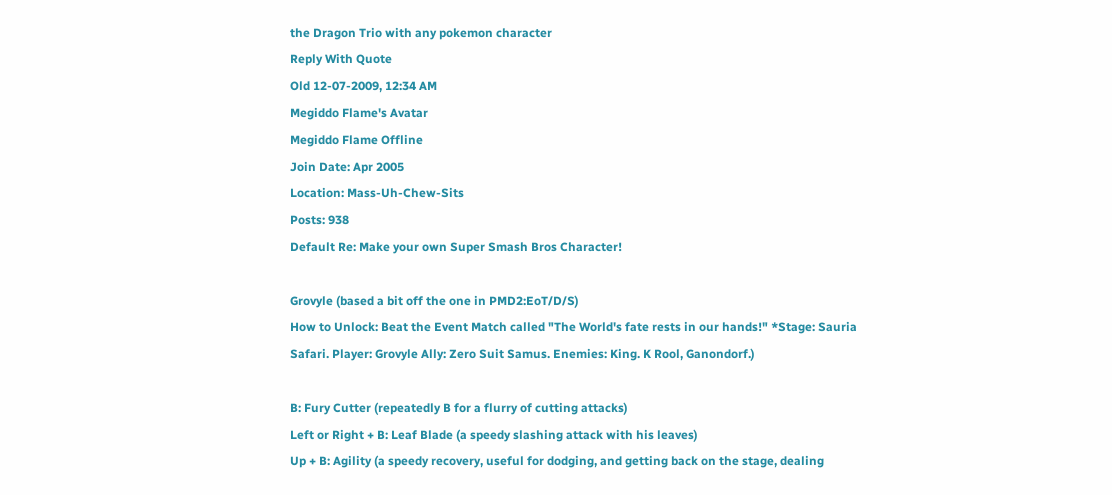the Dragon Trio with any pokemon character
Reply With Quote
Old 12-07-2009, 12:34 AM
Megiddo Flame's Avatar
Megiddo Flame Offline
Join Date: Apr 2005
Location: Mass-Uh-Chew-Sits
Posts: 938
Default Re: Make your own Super Smash Bros Character!

Grovyle (based a bit off the one in PMD2:EoT/D/S)
How to Unlock: Beat the Event Match called "The World's fate rests in our hands!" *Stage: Sauria Safari. Player: Grovyle Ally: Zero Suit Samus. Enemies: King. K Rool, Ganondorf.)

B: Fury Cutter (repeatedly B for a flurry of cutting attacks)
Left or Right + B: Leaf Blade (a speedy slashing attack with his leaves)
Up + B: Agility (a speedy recovery, useful for dodging, and getting back on the stage, dealing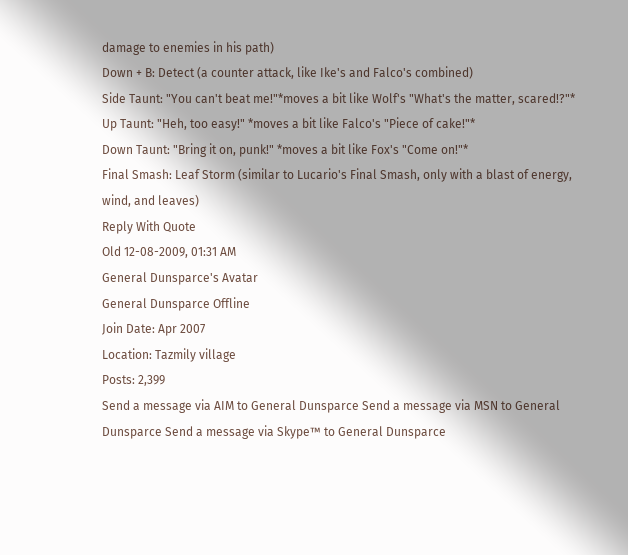damage to enemies in his path)
Down + B: Detect (a counter attack, like Ike's and Falco's combined)
Side Taunt: "You can't beat me!"*moves a bit like Wolf's "What's the matter, scared!?"*
Up Taunt: "Heh, too easy!" *moves a bit like Falco's "Piece of cake!"*
Down Taunt: "Bring it on, punk!" *moves a bit like Fox's "Come on!"*
Final Smash: Leaf Storm (similar to Lucario's Final Smash, only with a blast of energy, wind, and leaves)
Reply With Quote
Old 12-08-2009, 01:31 AM
General Dunsparce's Avatar
General Dunsparce Offline
Join Date: Apr 2007
Location: Tazmily village
Posts: 2,399
Send a message via AIM to General Dunsparce Send a message via MSN to General Dunsparce Send a message via Skype™ to General Dunsparce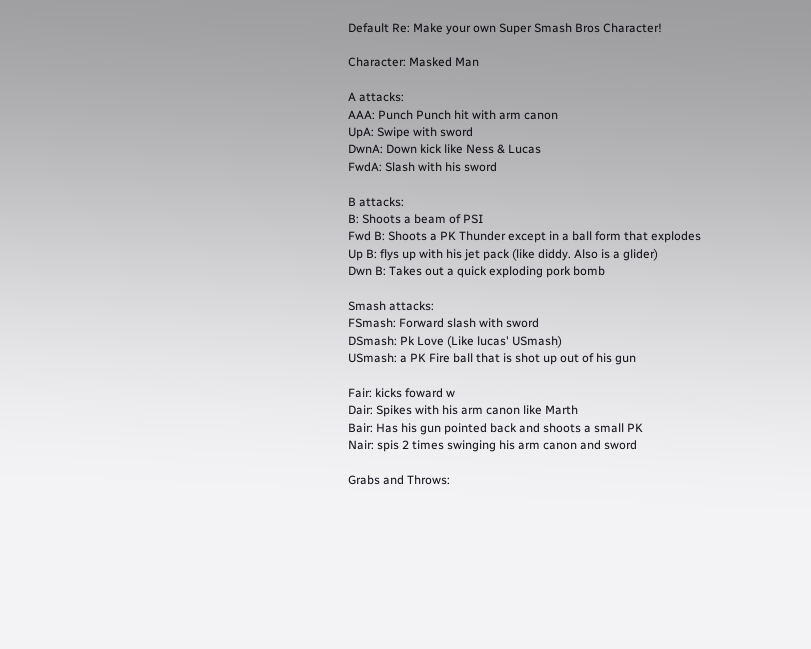Default Re: Make your own Super Smash Bros Character!

Character: Masked Man

A attacks:
AAA: Punch Punch hit with arm canon
UpA: Swipe with sword
DwnA: Down kick like Ness & Lucas
FwdA: Slash with his sword

B attacks:
B: Shoots a beam of PSI
Fwd B: Shoots a PK Thunder except in a ball form that explodes
Up B: flys up with his jet pack (like diddy. Also is a glider)
Dwn B: Takes out a quick exploding pork bomb

Smash attacks:
FSmash: Forward slash with sword
DSmash: Pk Love (Like lucas' USmash)
USmash: a PK Fire ball that is shot up out of his gun

Fair: kicks foward w
Dair: Spikes with his arm canon like Marth
Bair: Has his gun pointed back and shoots a small PK
Nair: spis 2 times swinging his arm canon and sword

Grabs and Throws: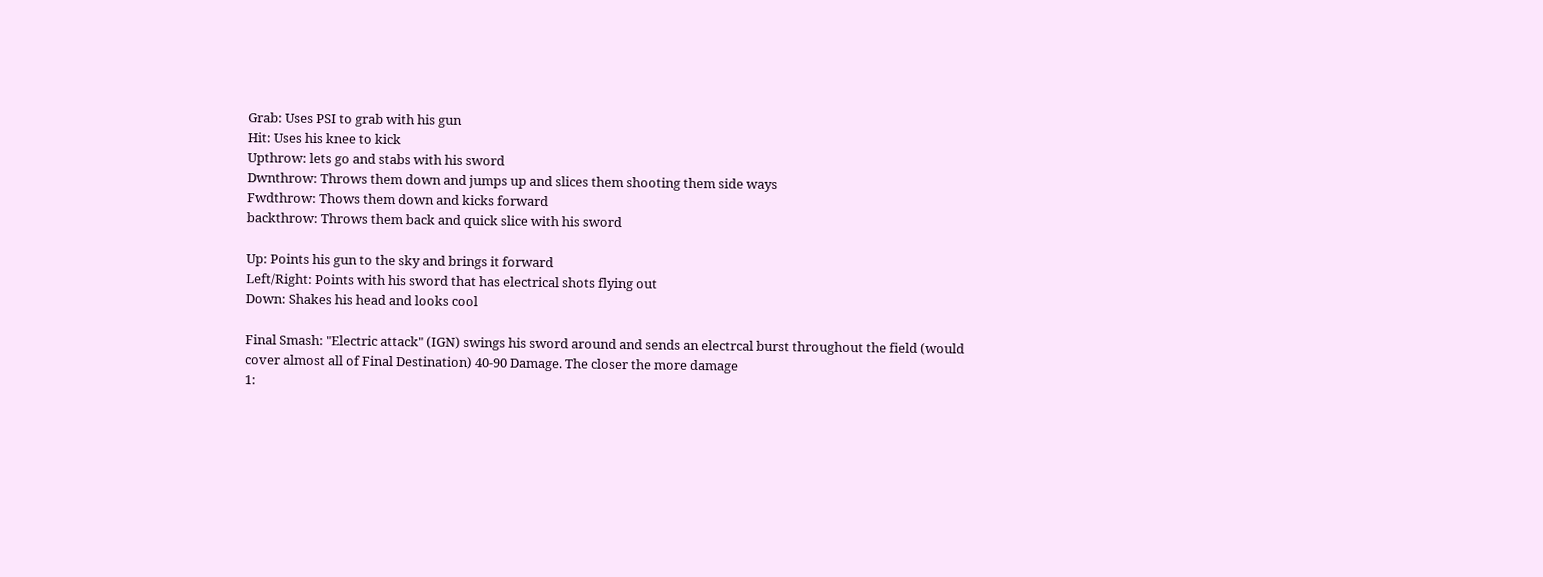Grab: Uses PSI to grab with his gun
Hit: Uses his knee to kick
Upthrow: lets go and stabs with his sword
Dwnthrow: Throws them down and jumps up and slices them shooting them side ways
Fwdthrow: Thows them down and kicks forward
backthrow: Throws them back and quick slice with his sword

Up: Points his gun to the sky and brings it forward
Left/Right: Points with his sword that has electrical shots flying out
Down: Shakes his head and looks cool

Final Smash: "Electric attack" (IGN) swings his sword around and sends an electrcal burst throughout the field (would cover almost all of Final Destination) 40-90 Damage. The closer the more damage
1: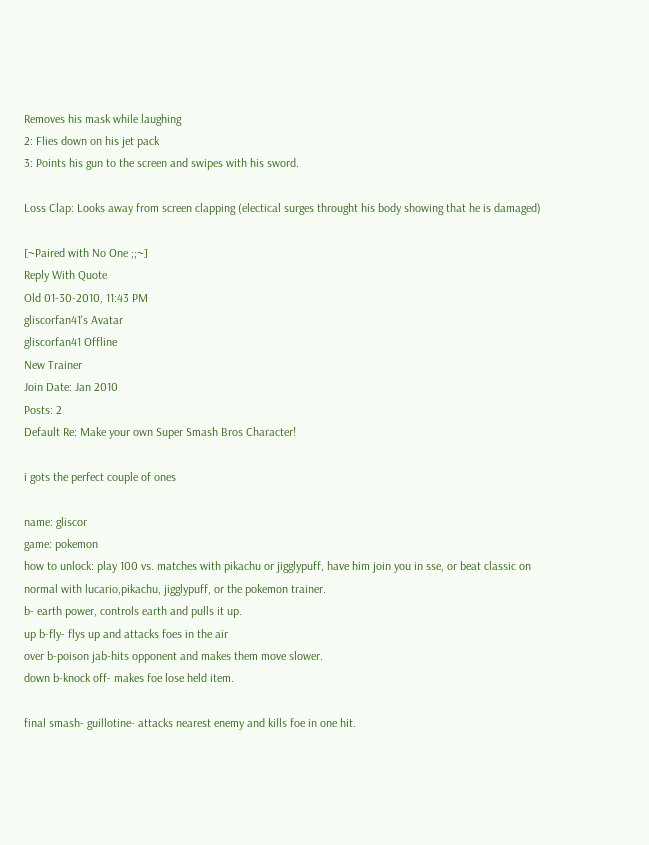Removes his mask while laughing
2: Flies down on his jet pack
3: Points his gun to the screen and swipes with his sword.

Loss Clap: Looks away from screen clapping (electical surges throught his body showing that he is damaged)

[~Paired with No One ;;~]
Reply With Quote
Old 01-30-2010, 11:43 PM
gliscorfan41's Avatar
gliscorfan41 Offline
New Trainer
Join Date: Jan 2010
Posts: 2
Default Re: Make your own Super Smash Bros Character!

i gots the perfect couple of ones

name: gliscor
game: pokemon
how to unlock: play 100 vs. matches with pikachu or jigglypuff, have him join you in sse, or beat classic on normal with lucario,pikachu, jigglypuff, or the pokemon trainer.
b- earth power, controls earth and pulls it up.
up b-fly- flys up and attacks foes in the air
over b-poison jab-hits opponent and makes them move slower.
down b-knock off- makes foe lose held item.

final smash- guillotine- attacks nearest enemy and kills foe in one hit.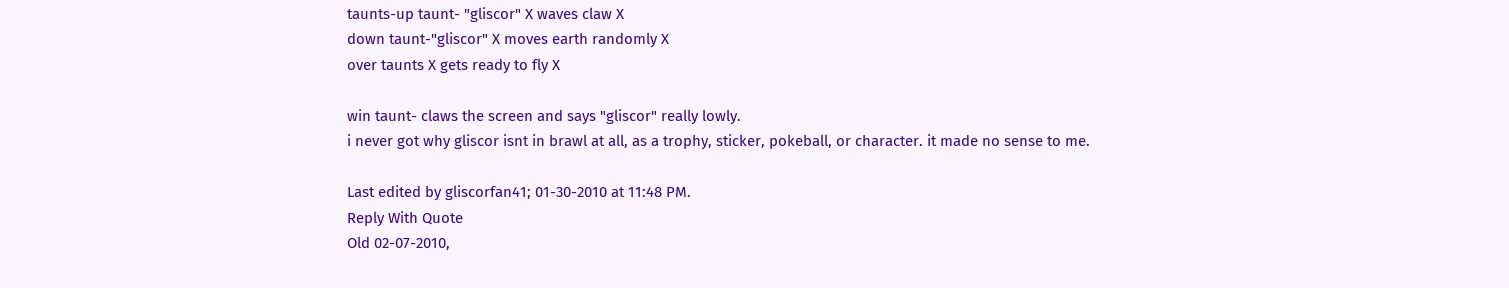taunts-up taunt- "gliscor" X waves claw X
down taunt-"gliscor" X moves earth randomly X
over taunts X gets ready to fly X

win taunt- claws the screen and says "gliscor" really lowly.
i never got why gliscor isnt in brawl at all, as a trophy, sticker, pokeball, or character. it made no sense to me.

Last edited by gliscorfan41; 01-30-2010 at 11:48 PM.
Reply With Quote
Old 02-07-2010,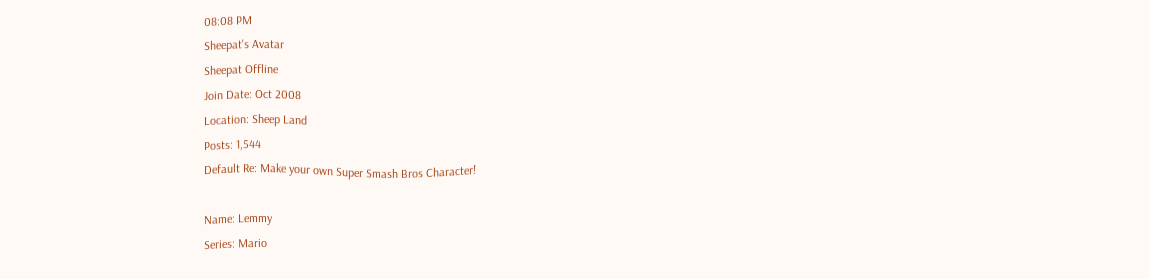08:08 PM
Sheepat's Avatar
Sheepat Offline
Join Date: Oct 2008
Location: Sheep Land
Posts: 1,544
Default Re: Make your own Super Smash Bros Character!

Name: Lemmy
Series: Mario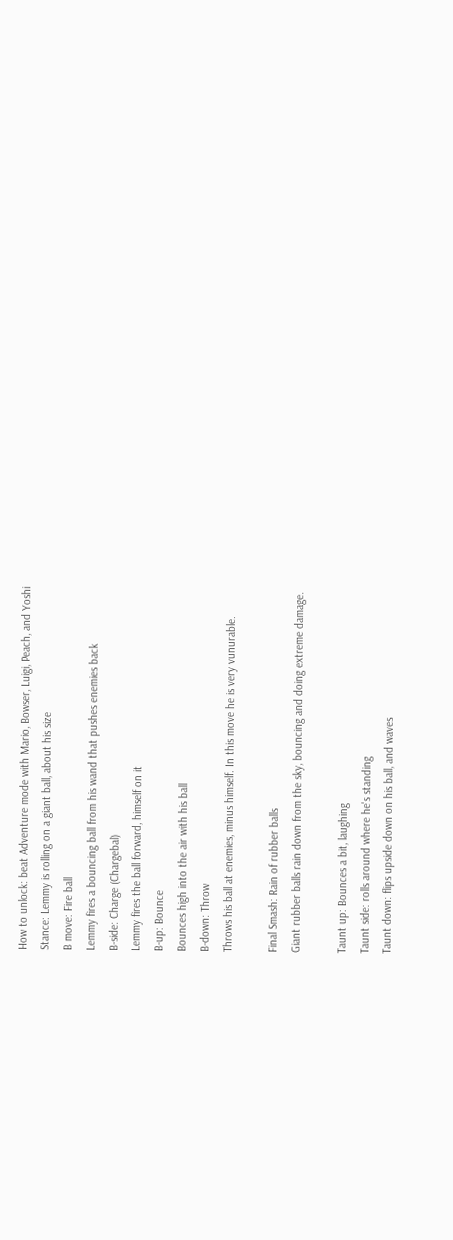How to unlock: beat Adventure mode with Mario, Bowser, Luigi, Peach, and Yoshi
Stance: Lemmy is rolling on a giant ball, about his size
B move: Fire ball
Lemmy fires a bouncing ball from his wand that pushes enemies back
B-side: Charge (Chargebal)
Lemmy fires the ball forward, himself on it
B-up: Bounce
Bounces high into the air with his ball
B-down: Throw
Throws his ball at enemies, minus himself. In this move he is very vunurable.

Final Smash: Rain of rubber balls
Giant rubber balls rain down from the sky, bouncing and doing extreme damage.

Taunt up: Bounces a bit, laughing
Taunt side: rolls around where he's standing
Taunt down: flips upside down on his ball, and waves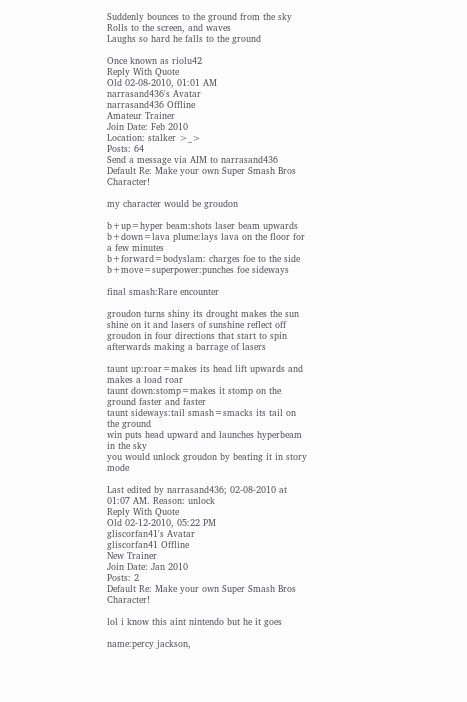Suddenly bounces to the ground from the sky
Rolls to the screen, and waves
Laughs so hard he falls to the ground

Once known as riolu42
Reply With Quote
Old 02-08-2010, 01:01 AM
narrasand436's Avatar
narrasand436 Offline
Amateur Trainer
Join Date: Feb 2010
Location: stalker >_>
Posts: 64
Send a message via AIM to narrasand436
Default Re: Make your own Super Smash Bros Character!

my character would be groudon

b+up=hyper beam:shots laser beam upwards
b+down=lava plume:lays lava on the floor for a few minutes
b+forward=bodyslam: charges foe to the side
b+move=superpower:punches foe sideways

final smash:Rare encounter

groudon turns shiny its drought makes the sun shine on it and lasers of sunshine reflect off groudon in four directions that start to spin afterwards making a barrage of lasers

taunt up:roar=makes its head lift upwards and makes a load roar
taunt down:stomp=makes it stomp on the ground faster and faster
taunt sideways:tail smash=smacks its tail on the ground
win puts head upward and launches hyperbeam in the sky
you would unlock groudon by beating it in story mode

Last edited by narrasand436; 02-08-2010 at 01:07 AM. Reason: unlock
Reply With Quote
Old 02-12-2010, 05:22 PM
gliscorfan41's Avatar
gliscorfan41 Offline
New Trainer
Join Date: Jan 2010
Posts: 2
Default Re: Make your own Super Smash Bros Character!

lol i know this aint nintendo but he it goes

name:percy jackson,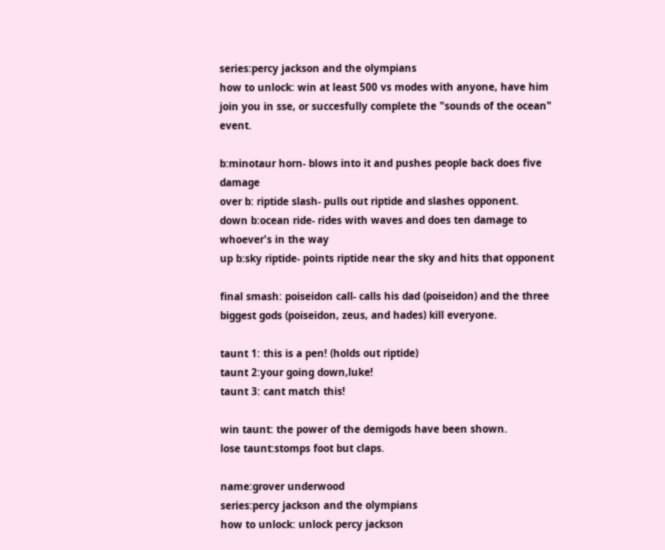series:percy jackson and the olympians
how to unlock: win at least 500 vs modes with anyone, have him join you in sse, or succesfully complete the "sounds of the ocean" event.

b:minotaur horn- blows into it and pushes people back does five damage
over b: riptide slash- pulls out riptide and slashes opponent.
down b:ocean ride- rides with waves and does ten damage to whoever's in the way
up b:sky riptide- points riptide near the sky and hits that opponent

final smash: poiseidon call- calls his dad (poiseidon) and the three biggest gods (poiseidon, zeus, and hades) kill everyone.

taunt 1: this is a pen! (holds out riptide)
taunt 2:your going down,luke!
taunt 3: cant match this!

win taunt: the power of the demigods have been shown.
lose taunt:stomps foot but claps.

name:grover underwood
series:percy jackson and the olympians
how to unlock: unlock percy jackson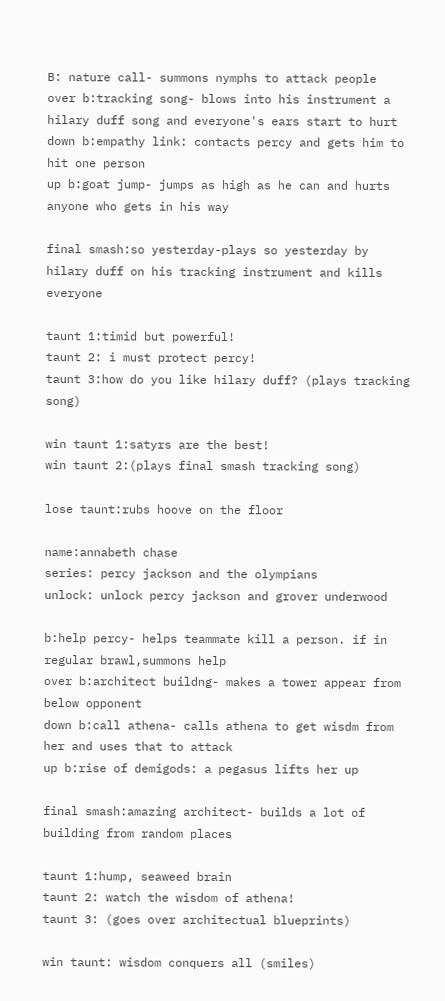B: nature call- summons nymphs to attack people
over b:tracking song- blows into his instrument a hilary duff song and everyone's ears start to hurt
down b:empathy link: contacts percy and gets him to hit one person
up b:goat jump- jumps as high as he can and hurts anyone who gets in his way

final smash:so yesterday-plays so yesterday by hilary duff on his tracking instrument and kills everyone

taunt 1:timid but powerful!
taunt 2: i must protect percy!
taunt 3:how do you like hilary duff? (plays tracking song)

win taunt 1:satyrs are the best!
win taunt 2:(plays final smash tracking song)

lose taunt:rubs hoove on the floor

name:annabeth chase
series: percy jackson and the olympians
unlock: unlock percy jackson and grover underwood

b:help percy- helps teammate kill a person. if in regular brawl,summons help
over b:architect buildng- makes a tower appear from below opponent
down b:call athena- calls athena to get wisdm from her and uses that to attack
up b:rise of demigods: a pegasus lifts her up

final smash:amazing architect- builds a lot of building from random places

taunt 1:hump, seaweed brain
taunt 2: watch the wisdom of athena!
taunt 3: (goes over architectual blueprints)

win taunt: wisdom conquers all (smiles)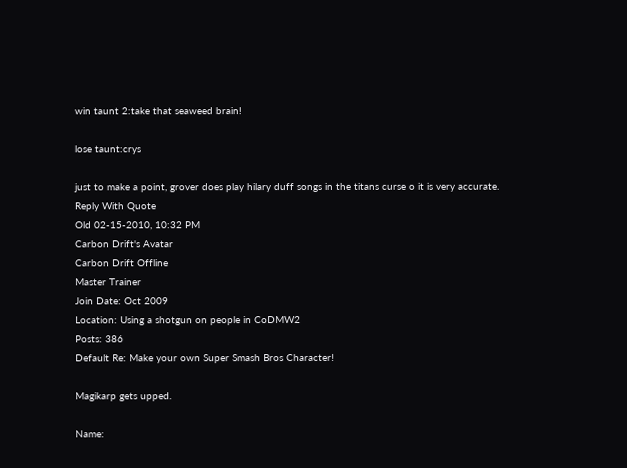win taunt 2:take that seaweed brain!

lose taunt:crys

just to make a point, grover does play hilary duff songs in the titans curse o it is very accurate.
Reply With Quote
Old 02-15-2010, 10:32 PM
Carbon Drift's Avatar
Carbon Drift Offline
Master Trainer
Join Date: Oct 2009
Location: Using a shotgun on people in CoDMW2
Posts: 386
Default Re: Make your own Super Smash Bros Character!

Magikarp gets upped.

Name: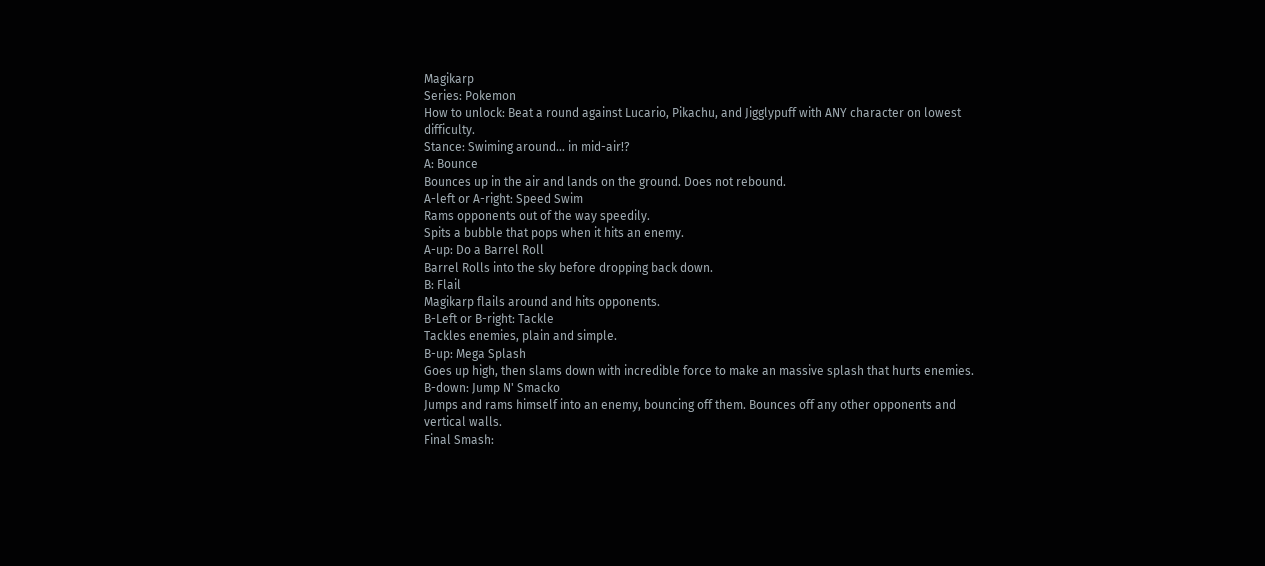Magikarp
Series: Pokemon
How to unlock: Beat a round against Lucario, Pikachu, and Jigglypuff with ANY character on lowest difficulty.
Stance: Swiming around... in mid-air!?
A: Bounce
Bounces up in the air and lands on the ground. Does not rebound.
A-left or A-right: Speed Swim
Rams opponents out of the way speedily.
Spits a bubble that pops when it hits an enemy.
A-up: Do a Barrel Roll
Barrel Rolls into the sky before dropping back down.
B: Flail
Magikarp flails around and hits opponents.
B-Left or B-right: Tackle
Tackles enemies, plain and simple.
B-up: Mega Splash
Goes up high, then slams down with incredible force to make an massive splash that hurts enemies.
B-down: Jump N' Smacko
Jumps and rams himself into an enemy, bouncing off them. Bounces off any other opponents and vertical walls.
Final Smash: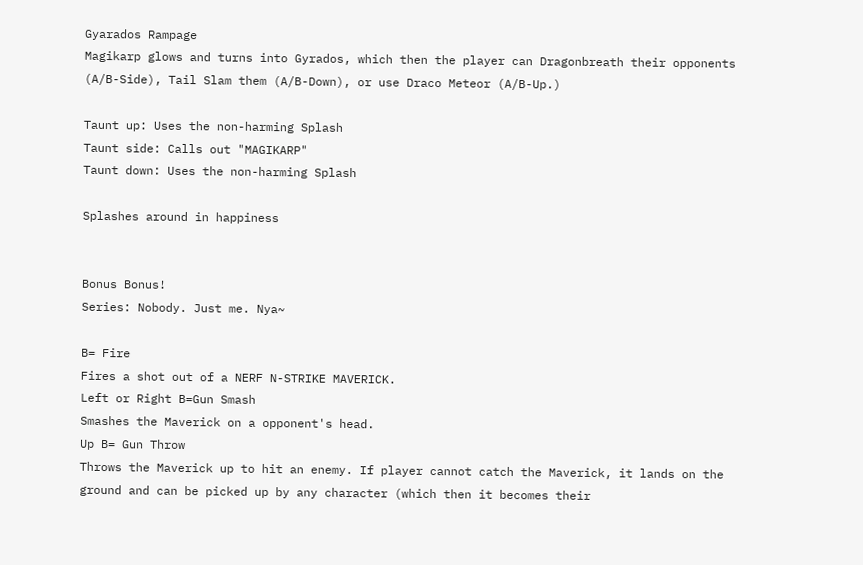Gyarados Rampage
Magikarp glows and turns into Gyrados, which then the player can Dragonbreath their opponents (A/B-Side), Tail Slam them (A/B-Down), or use Draco Meteor (A/B-Up.)

Taunt up: Uses the non-harming Splash
Taunt side: Calls out "MAGIKARP"
Taunt down: Uses the non-harming Splash

Splashes around in happiness


Bonus Bonus!
Series: Nobody. Just me. Nya~

B= Fire
Fires a shot out of a NERF N-STRIKE MAVERICK.
Left or Right B=Gun Smash
Smashes the Maverick on a opponent's head.
Up B= Gun Throw
Throws the Maverick up to hit an enemy. If player cannot catch the Maverick, it lands on the ground and can be picked up by any character (which then it becomes their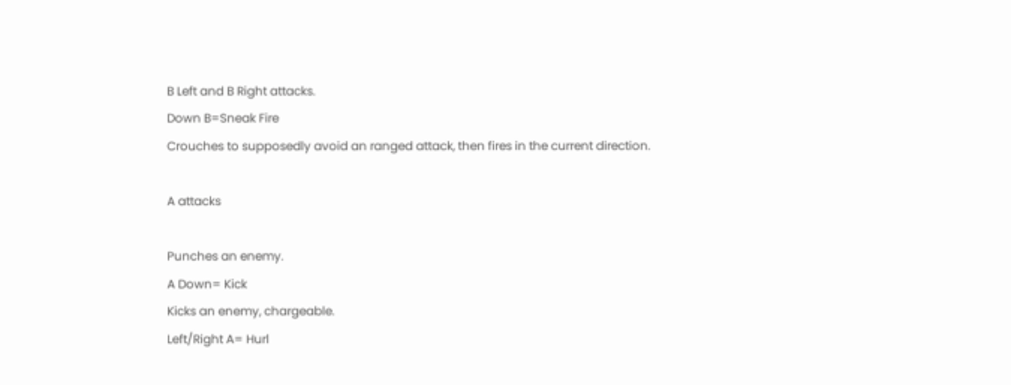B Left and B Right attacks.
Down B=Sneak Fire
Crouches to supposedly avoid an ranged attack, then fires in the current direction.

A attacks

Punches an enemy.
A Down= Kick
Kicks an enemy, chargeable.
Left/Right A= Hurl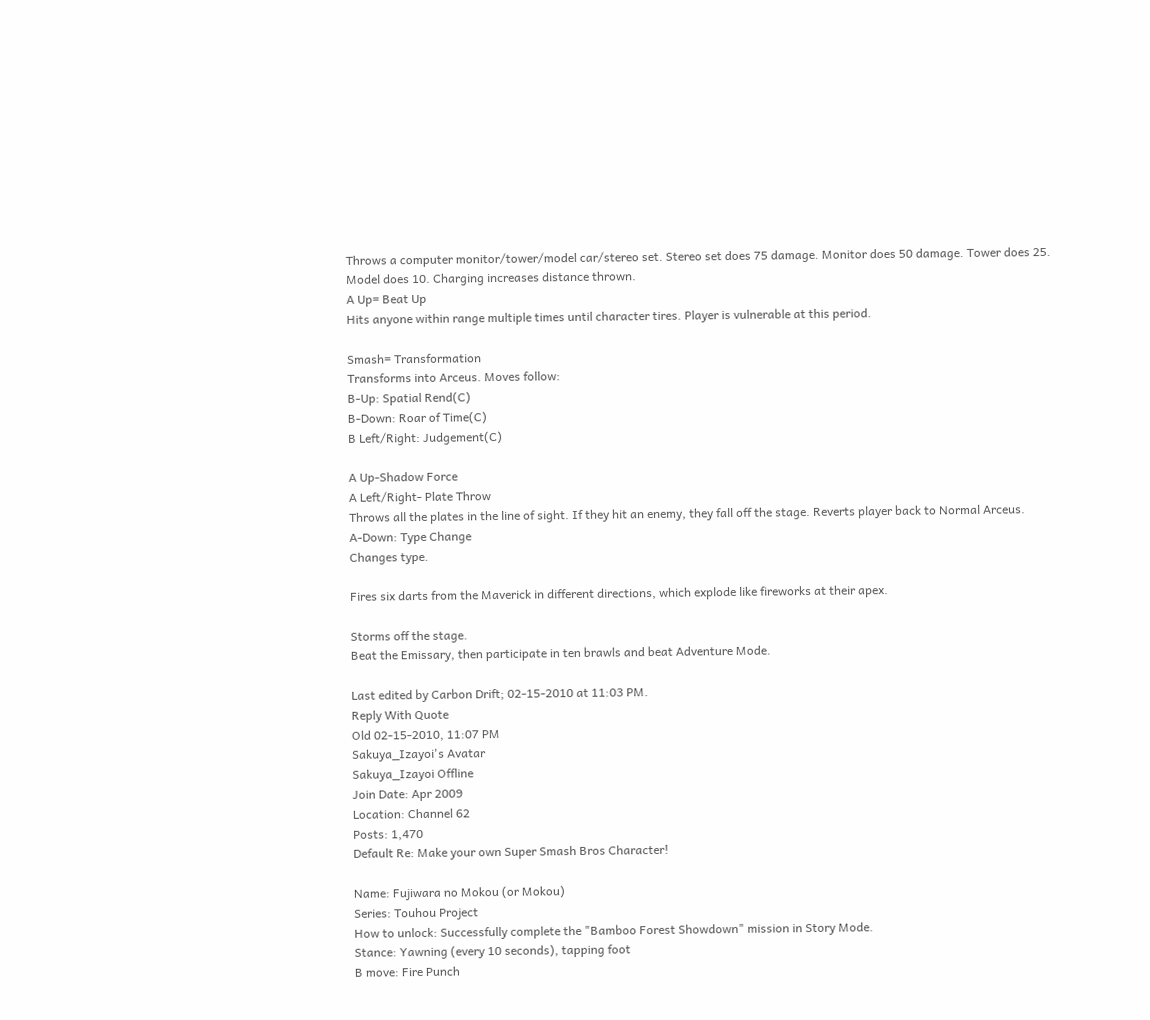Throws a computer monitor/tower/model car/stereo set. Stereo set does 75 damage. Monitor does 50 damage. Tower does 25. Model does 10. Charging increases distance thrown.
A Up= Beat Up
Hits anyone within range multiple times until character tires. Player is vulnerable at this period.

Smash= Transformation
Transforms into Arceus. Moves follow:
B-Up: Spatial Rend(C)
B-Down: Roar of Time(C)
B Left/Right: Judgement(C)

A Up-Shadow Force
A Left/Right- Plate Throw
Throws all the plates in the line of sight. If they hit an enemy, they fall off the stage. Reverts player back to Normal Arceus.
A-Down: Type Change
Changes type.

Fires six darts from the Maverick in different directions, which explode like fireworks at their apex.

Storms off the stage.
Beat the Emissary, then participate in ten brawls and beat Adventure Mode.

Last edited by Carbon Drift; 02-15-2010 at 11:03 PM.
Reply With Quote
Old 02-15-2010, 11:07 PM
Sakuya_Izayoi's Avatar
Sakuya_Izayoi Offline
Join Date: Apr 2009
Location: Channel 62
Posts: 1,470
Default Re: Make your own Super Smash Bros Character!

Name: Fujiwara no Mokou (or Mokou)
Series: Touhou Project
How to unlock: Successfully complete the "Bamboo Forest Showdown" mission in Story Mode.
Stance: Yawning (every 10 seconds), tapping foot
B move: Fire Punch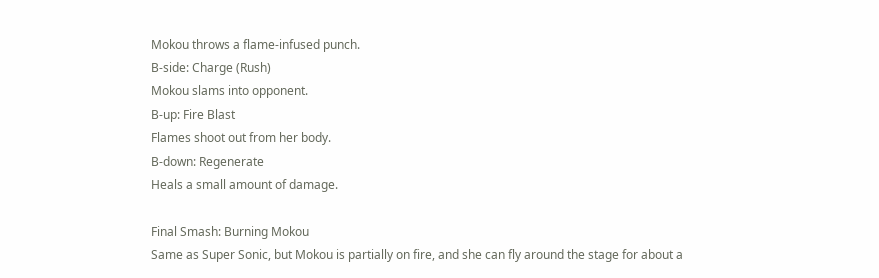Mokou throws a flame-infused punch.
B-side: Charge (Rush)
Mokou slams into opponent.
B-up: Fire Blast
Flames shoot out from her body.
B-down: Regenerate
Heals a small amount of damage.

Final Smash: Burning Mokou
Same as Super Sonic, but Mokou is partially on fire, and she can fly around the stage for about a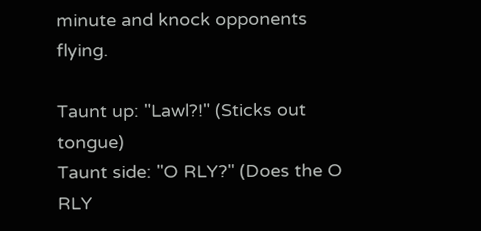minute and knock opponents flying.

Taunt up: "Lawl?!" (Sticks out tongue)
Taunt side: "O RLY?" (Does the O RLY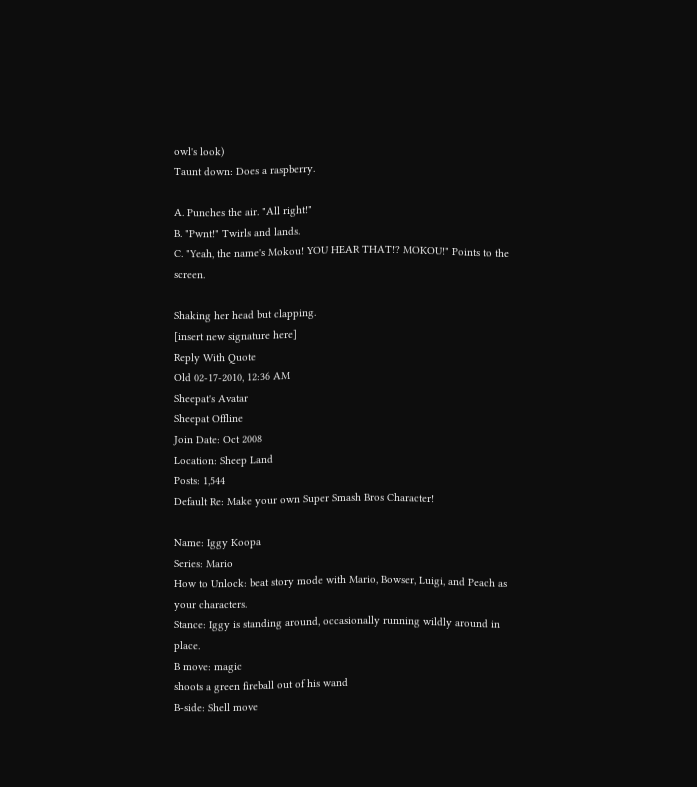owl's look)
Taunt down: Does a raspberry.

A. Punches the air. "All right!"
B. "Pwnt!" Twirls and lands.
C. "Yeah, the name's Mokou! YOU HEAR THAT!? MOKOU!" Points to the screen.

Shaking her head but clapping.
[insert new signature here]
Reply With Quote
Old 02-17-2010, 12:36 AM
Sheepat's Avatar
Sheepat Offline
Join Date: Oct 2008
Location: Sheep Land
Posts: 1,544
Default Re: Make your own Super Smash Bros Character!

Name: Iggy Koopa
Series: Mario
How to Unlock: beat story mode with Mario, Bowser, Luigi, and Peach as your characters.
Stance: Iggy is standing around, occasionally running wildly around in place.
B move: magic
shoots a green fireball out of his wand
B-side: Shell move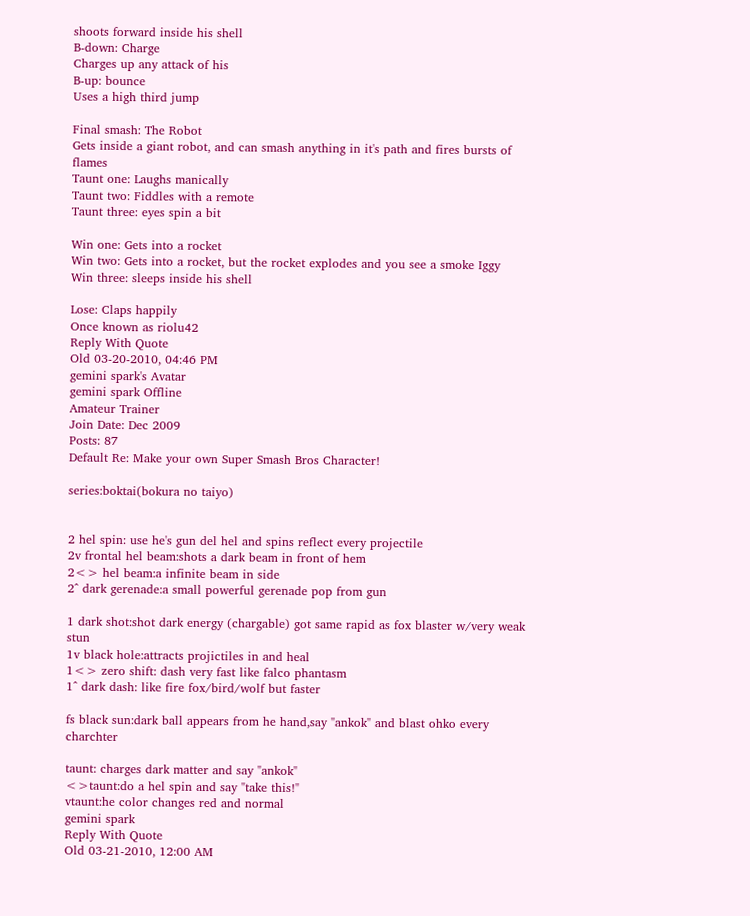shoots forward inside his shell
B-down: Charge
Charges up any attack of his
B-up: bounce
Uses a high third jump

Final smash: The Robot
Gets inside a giant robot, and can smash anything in it's path and fires bursts of flames
Taunt one: Laughs manically
Taunt two: Fiddles with a remote
Taunt three: eyes spin a bit

Win one: Gets into a rocket
Win two: Gets into a rocket, but the rocket explodes and you see a smoke Iggy
Win three: sleeps inside his shell

Lose: Claps happily
Once known as riolu42
Reply With Quote
Old 03-20-2010, 04:46 PM
gemini spark's Avatar
gemini spark Offline
Amateur Trainer
Join Date: Dec 2009
Posts: 87
Default Re: Make your own Super Smash Bros Character!

series:boktai(bokura no taiyo)


2 hel spin: use he's gun del hel and spins reflect every projectile
2v frontal hel beam:shots a dark beam in front of hem
2<> hel beam:a infinite beam in side
2^ dark gerenade:a small powerful gerenade pop from gun

1 dark shot:shot dark energy (chargable) got same rapid as fox blaster w/very weak stun
1v black hole:attracts projictiles in and heal
1<> zero shift: dash very fast like falco phantasm
1^ dark dash: like fire fox/bird/wolf but faster

fs black sun:dark ball appears from he hand,say "ankok" and blast ohko every charchter

taunt: charges dark matter and say "ankok"
<>taunt:do a hel spin and say "take this!"
vtaunt:he color changes red and normal
gemini spark
Reply With Quote
Old 03-21-2010, 12:00 AM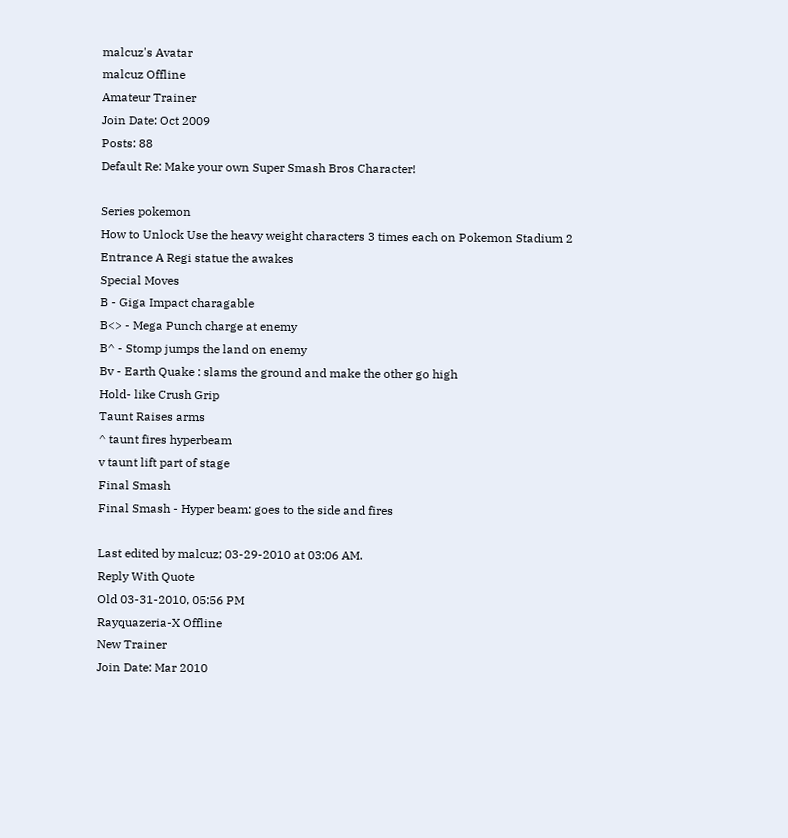malcuz's Avatar
malcuz Offline
Amateur Trainer
Join Date: Oct 2009
Posts: 88
Default Re: Make your own Super Smash Bros Character!

Series pokemon
How to Unlock Use the heavy weight characters 3 times each on Pokemon Stadium 2
Entrance A Regi statue the awakes
Special Moves
B - Giga Impact charagable
B<> - Mega Punch charge at enemy
B^ - Stomp jumps the land on enemy
Bv - Earth Quake : slams the ground and make the other go high
Hold- like Crush Grip
Taunt Raises arms
^ taunt fires hyperbeam
v taunt lift part of stage
Final Smash
Final Smash - Hyper beam: goes to the side and fires

Last edited by malcuz; 03-29-2010 at 03:06 AM.
Reply With Quote
Old 03-31-2010, 05:56 PM
Rayquazeria-X Offline
New Trainer
Join Date: Mar 2010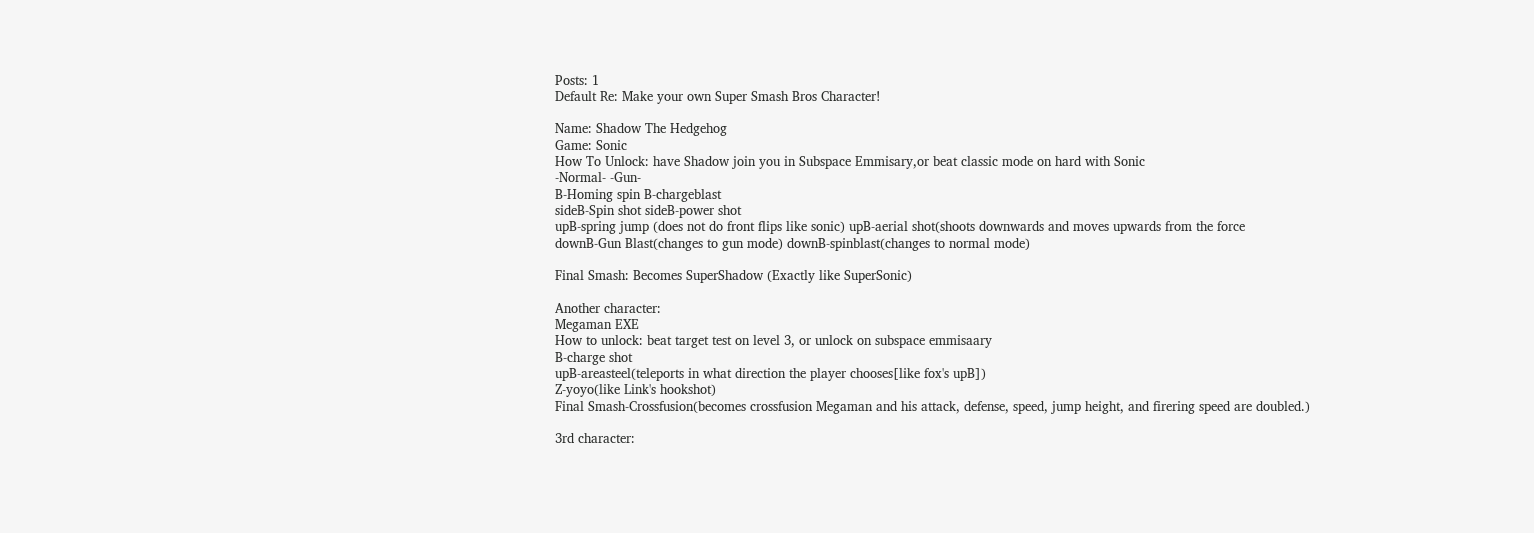Posts: 1
Default Re: Make your own Super Smash Bros Character!

Name: Shadow The Hedgehog
Game: Sonic
How To Unlock: have Shadow join you in Subspace Emmisary,or beat classic mode on hard with Sonic
-Normal- -Gun-
B-Homing spin B-chargeblast
sideB-Spin shot sideB-power shot
upB-spring jump (does not do front flips like sonic) upB-aerial shot(shoots downwards and moves upwards from the force
downB-Gun Blast(changes to gun mode) downB-spinblast(changes to normal mode)

Final Smash: Becomes SuperShadow (Exactly like SuperSonic)

Another character:
Megaman EXE
How to unlock: beat target test on level 3, or unlock on subspace emmisaary
B-charge shot
upB-areasteel(teleports in what direction the player chooses[like fox's upB])
Z-yoyo(like Link's hookshot)
Final Smash-Crossfusion(becomes crossfusion Megaman and his attack, defense, speed, jump height, and firering speed are doubled.)

3rd character: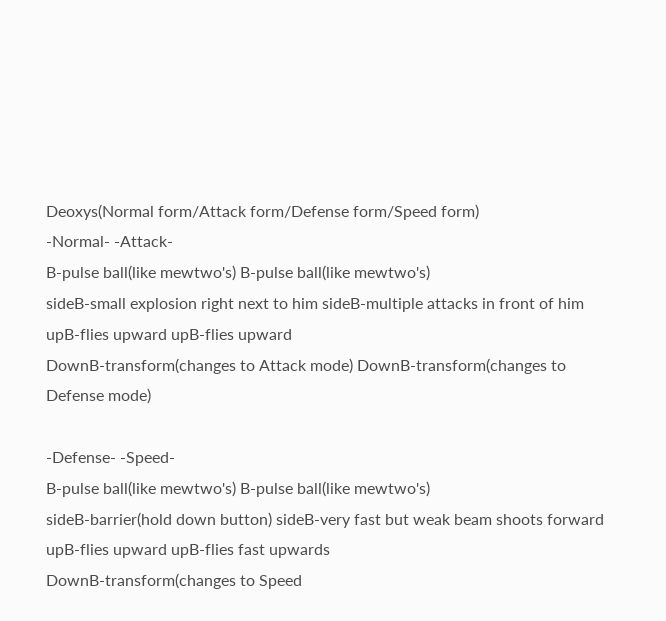Deoxys(Normal form/Attack form/Defense form/Speed form)
-Normal- -Attack-
B-pulse ball(like mewtwo's) B-pulse ball(like mewtwo's)
sideB-small explosion right next to him sideB-multiple attacks in front of him
upB-flies upward upB-flies upward
DownB-transform(changes to Attack mode) DownB-transform(changes to Defense mode)

-Defense- -Speed-
B-pulse ball(like mewtwo's) B-pulse ball(like mewtwo's)
sideB-barrier(hold down button) sideB-very fast but weak beam shoots forward
upB-flies upward upB-flies fast upwards
DownB-transform(changes to Speed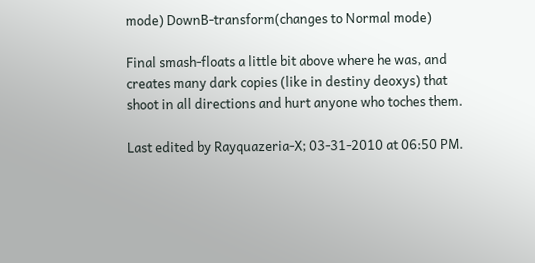mode) DownB-transform(changes to Normal mode)

Final smash-floats a little bit above where he was, and creates many dark copies (like in destiny deoxys) that shoot in all directions and hurt anyone who toches them.

Last edited by Rayquazeria-X; 03-31-2010 at 06:50 PM.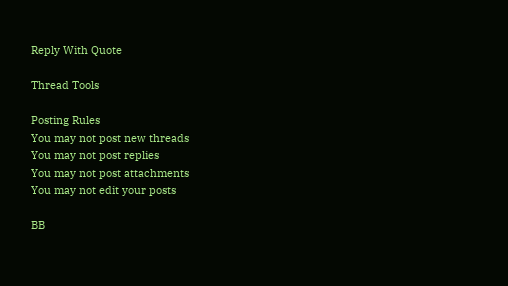Reply With Quote

Thread Tools

Posting Rules
You may not post new threads
You may not post replies
You may not post attachments
You may not edit your posts

BB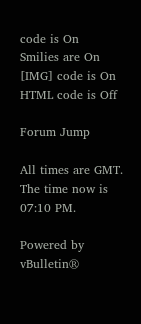code is On
Smilies are On
[IMG] code is On
HTML code is Off

Forum Jump

All times are GMT. The time now is 07:10 PM.

Powered by vBulletin®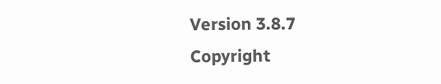Version 3.8.7
Copyright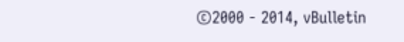©2000 - 2014, vBulletin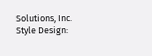Solutions, Inc.
Style Design: